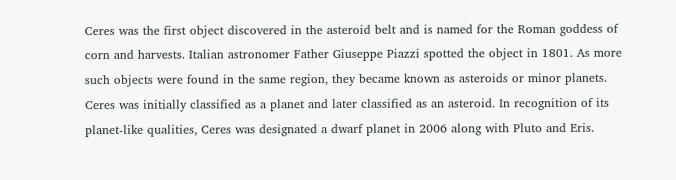Ceres was the first object discovered in the asteroid belt and is named for the Roman goddess of corn and harvests. Italian astronomer Father Giuseppe Piazzi spotted the object in 1801. As more such objects were found in the same region, they became known as asteroids or minor planets. Ceres was initially classified as a planet and later classified as an asteroid. In recognition of its planet-like qualities, Ceres was designated a dwarf planet in 2006 along with Pluto and Eris.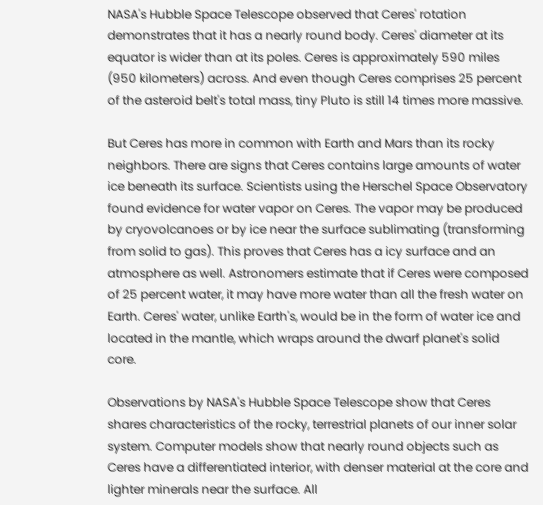NASA's Hubble Space Telescope observed that Ceres' rotation demonstrates that it has a nearly round body. Ceres' diameter at its equator is wider than at its poles. Ceres is approximately 590 miles (950 kilometers) across. And even though Ceres comprises 25 percent of the asteroid belt's total mass, tiny Pluto is still 14 times more massive.

But Ceres has more in common with Earth and Mars than its rocky neighbors. There are signs that Ceres contains large amounts of water ice beneath its surface. Scientists using the Herschel Space Observatory found evidence for water vapor on Ceres. The vapor may be produced by cryovolcanoes or by ice near the surface sublimating (transforming from solid to gas). This proves that Ceres has a icy surface and an atmosphere as well. Astronomers estimate that if Ceres were composed of 25 percent water, it may have more water than all the fresh water on Earth. Ceres' water, unlike Earth's, would be in the form of water ice and located in the mantle, which wraps around the dwarf planet's solid core.

Observations by NASA's Hubble Space Telescope show that Ceres shares characteristics of the rocky, terrestrial planets of our inner solar system. Computer models show that nearly round objects such as Ceres have a differentiated interior, with denser material at the core and lighter minerals near the surface. All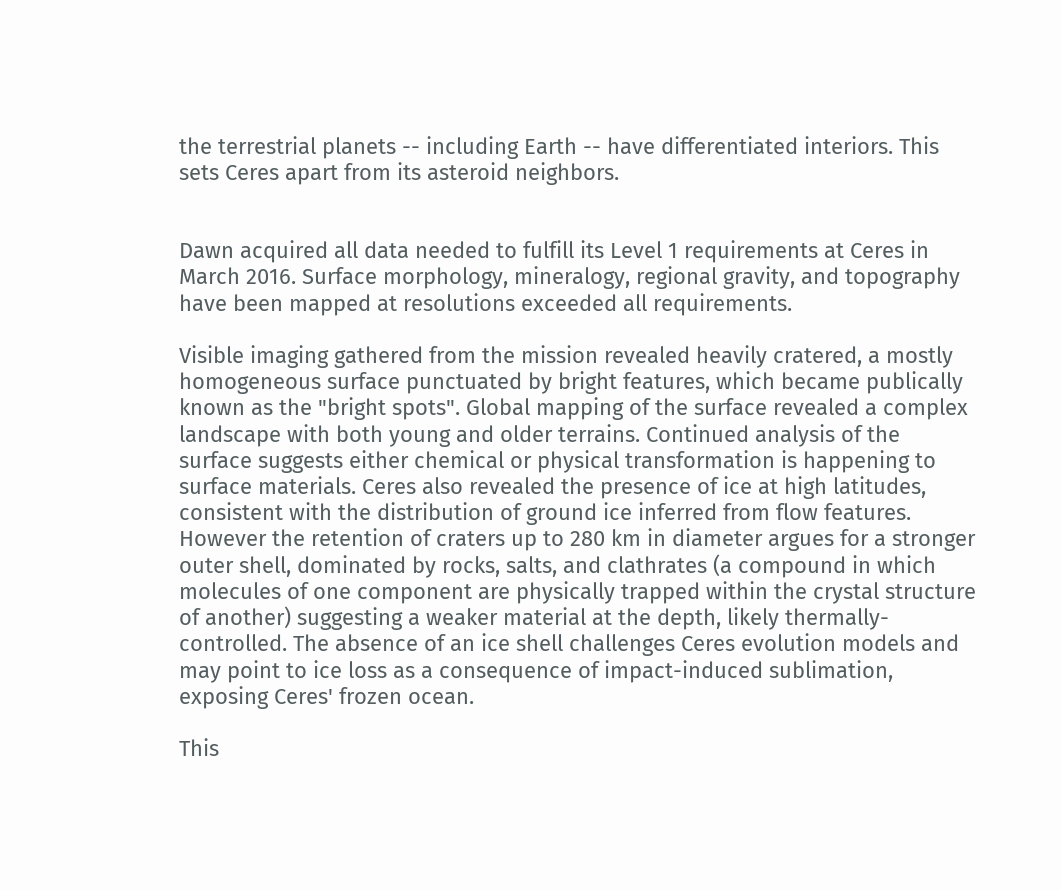the terrestrial planets -- including Earth -- have differentiated interiors. This sets Ceres apart from its asteroid neighbors.


Dawn acquired all data needed to fulfill its Level 1 requirements at Ceres in March 2016. Surface morphology, mineralogy, regional gravity, and topography have been mapped at resolutions exceeded all requirements.

Visible imaging gathered from the mission revealed heavily cratered, a mostly homogeneous surface punctuated by bright features, which became publically known as the "bright spots". Global mapping of the surface revealed a complex landscape with both young and older terrains. Continued analysis of the surface suggests either chemical or physical transformation is happening to surface materials. Ceres also revealed the presence of ice at high latitudes, consistent with the distribution of ground ice inferred from flow features. However the retention of craters up to 280 km in diameter argues for a stronger outer shell, dominated by rocks, salts, and clathrates (a compound in which molecules of one component are physically trapped within the crystal structure of another) suggesting a weaker material at the depth, likely thermally-controlled. The absence of an ice shell challenges Ceres evolution models and may point to ice loss as a consequence of impact-induced sublimation, exposing Ceres' frozen ocean.

This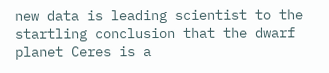new data is leading scientist to the startling conclusion that the dwarf planet Ceres is a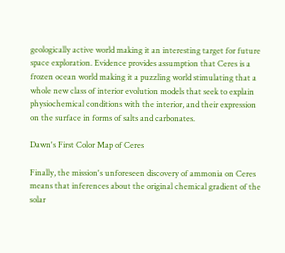geologically active world making it an interesting target for future space exploration. Evidence provides assumption that Ceres is a frozen ocean world making it a puzzling world stimulating that a whole new class of interior evolution models that seek to explain physiochemical conditions with the interior, and their expression on the surface in forms of salts and carbonates.

Dawn's First Color Map of Ceres

Finally, the mission's unforeseen discovery of ammonia on Ceres means that inferences about the original chemical gradient of the solar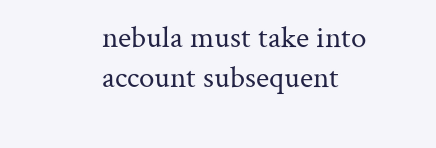nebula must take into account subsequent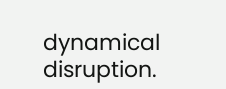dynamical disruption.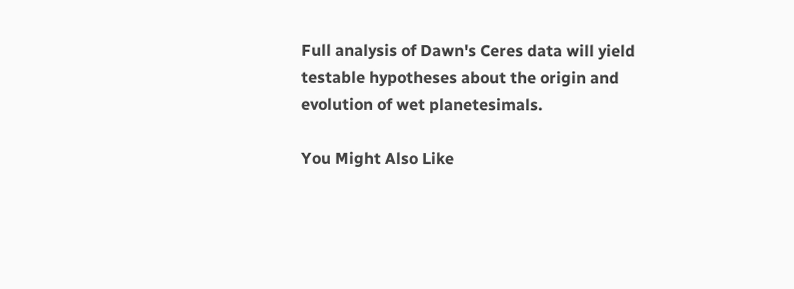Full analysis of Dawn's Ceres data will yield testable hypotheses about the origin and evolution of wet planetesimals.

You Might Also Like